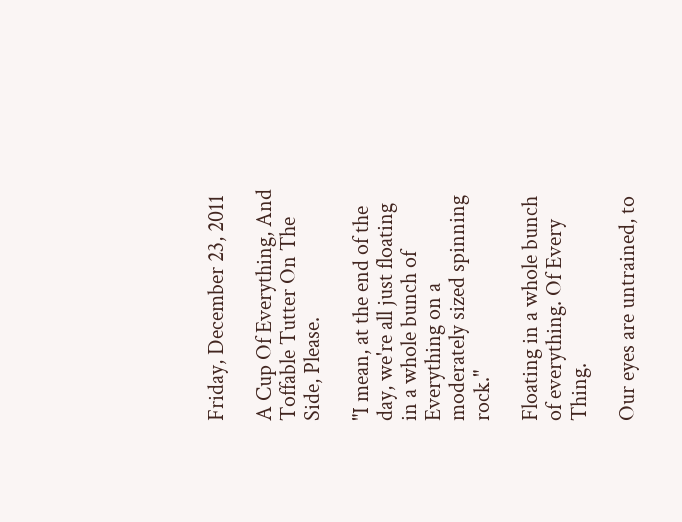Friday, December 23, 2011

A Cup Of Everything, And Toffable Tutter On The Side, Please.

"I mean, at the end of the day, we're all just floating in a whole bunch of Everything on a moderately sized spinning rock."

Floating in a whole bunch of everything. Of Every Thing.

Our eyes are untrained, to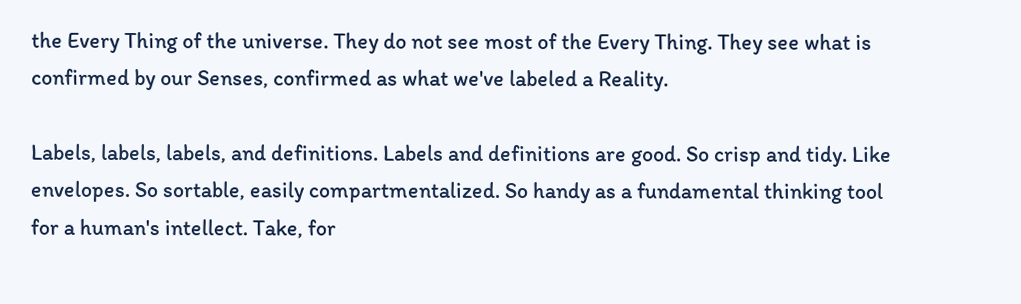the Every Thing of the universe. They do not see most of the Every Thing. They see what is confirmed by our Senses, confirmed as what we've labeled a Reality.

Labels, labels, labels, and definitions. Labels and definitions are good. So crisp and tidy. Like envelopes. So sortable, easily compartmentalized. So handy as a fundamental thinking tool for a human's intellect. Take, for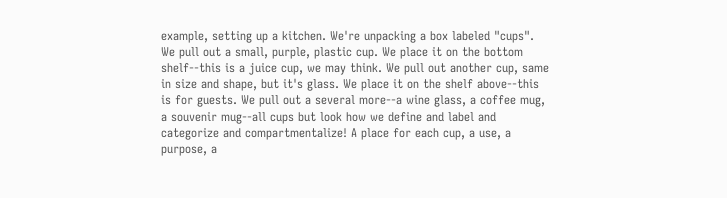example, setting up a kitchen. We're unpacking a box labeled "cups". We pull out a small, purple, plastic cup. We place it on the bottom shelf--this is a juice cup, we may think. We pull out another cup, same in size and shape, but it's glass. We place it on the shelf above--this is for guests. We pull out a several more--a wine glass, a coffee mug, a souvenir mug--all cups but look how we define and label and categorize and compartmentalize! A place for each cup, a use, a purpose, a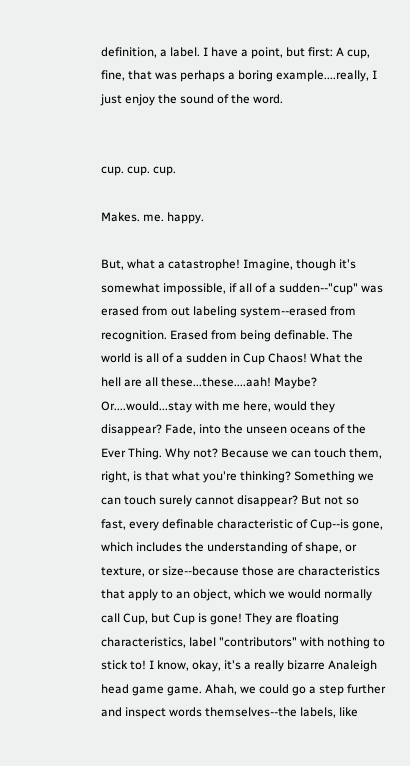definition, a label. I have a point, but first: A cup, fine, that was perhaps a boring example....really, I just enjoy the sound of the word.


cup. cup. cup.

Makes. me. happy.

But, what a catastrophe! Imagine, though it's somewhat impossible, if all of a sudden--"cup" was erased from out labeling system--erased from recognition. Erased from being definable. The world is all of a sudden in Cup Chaos! What the hell are all these...these....aah! Maybe? Or....would...stay with me here, would they disappear? Fade, into the unseen oceans of the Ever Thing. Why not? Because we can touch them, right, is that what you're thinking? Something we can touch surely cannot disappear? But not so fast, every definable characteristic of Cup--is gone, which includes the understanding of shape, or texture, or size--because those are characteristics that apply to an object, which we would normally call Cup, but Cup is gone! They are floating characteristics, label "contributors" with nothing to stick to! I know, okay, it's a really bizarre Analeigh head game game. Ahah, we could go a step further and inspect words themselves--the labels, like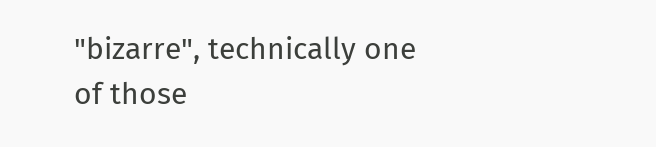"bizarre", technically one of those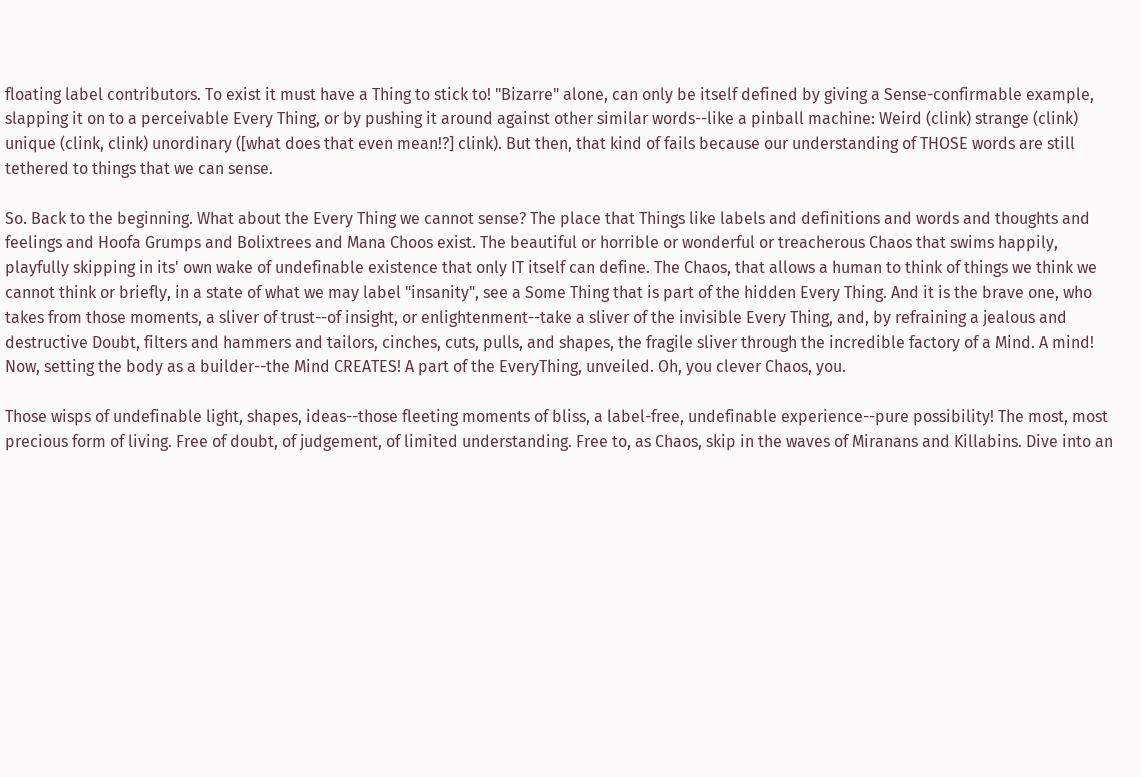floating label contributors. To exist it must have a Thing to stick to! "Bizarre" alone, can only be itself defined by giving a Sense-confirmable example, slapping it on to a perceivable Every Thing, or by pushing it around against other similar words--like a pinball machine: Weird (clink) strange (clink) unique (clink, clink) unordinary ([what does that even mean!?] clink). But then, that kind of fails because our understanding of THOSE words are still tethered to things that we can sense.

So. Back to the beginning. What about the Every Thing we cannot sense? The place that Things like labels and definitions and words and thoughts and feelings and Hoofa Grumps and Bolixtrees and Mana Choos exist. The beautiful or horrible or wonderful or treacherous Chaos that swims happily, playfully skipping in its' own wake of undefinable existence that only IT itself can define. The Chaos, that allows a human to think of things we think we cannot think or briefly, in a state of what we may label "insanity", see a Some Thing that is part of the hidden Every Thing. And it is the brave one, who takes from those moments, a sliver of trust--of insight, or enlightenment--take a sliver of the invisible Every Thing, and, by refraining a jealous and destructive Doubt, filters and hammers and tailors, cinches, cuts, pulls, and shapes, the fragile sliver through the incredible factory of a Mind. A mind! Now, setting the body as a builder--the Mind CREATES! A part of the EveryThing, unveiled. Oh, you clever Chaos, you.

Those wisps of undefinable light, shapes, ideas--those fleeting moments of bliss, a label-free, undefinable experience--pure possibility! The most, most precious form of living. Free of doubt, of judgement, of limited understanding. Free to, as Chaos, skip in the waves of Miranans and Killabins. Dive into an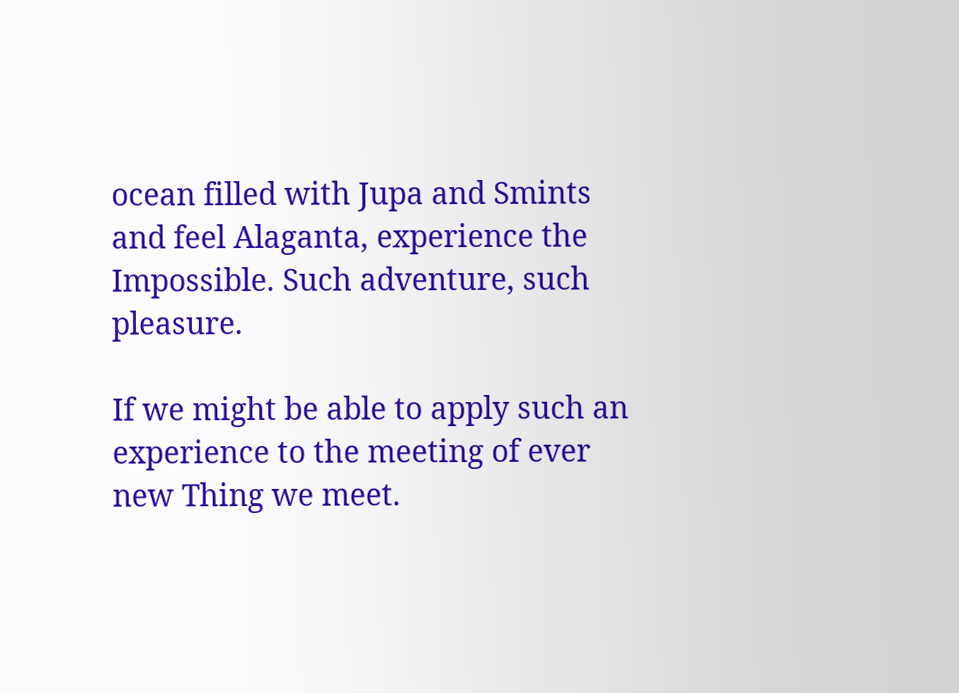ocean filled with Jupa and Smints and feel Alaganta, experience the Impossible. Such adventure, such pleasure.

If we might be able to apply such an experience to the meeting of ever new Thing we meet.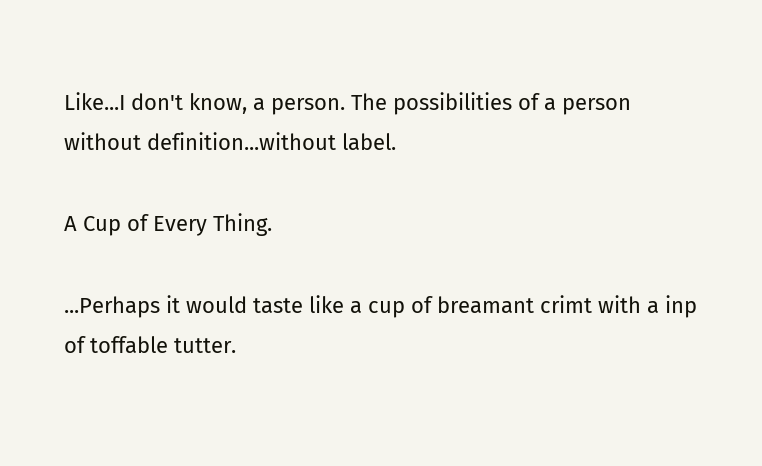Like...I don't know, a person. The possibilities of a person without definition...without label.

A Cup of Every Thing.

...Perhaps it would taste like a cup of breamant crimt with a inp of toffable tutter.